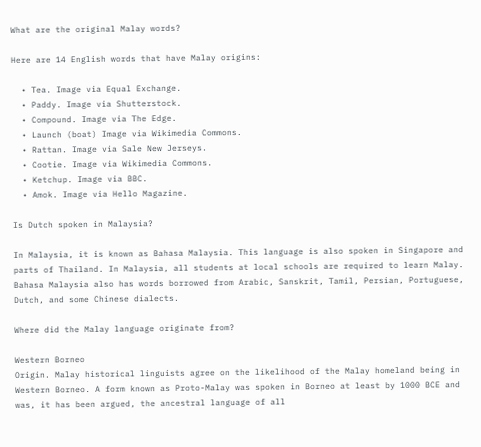What are the original Malay words?

Here are 14 English words that have Malay origins:

  • Tea. Image via Equal Exchange.
  • Paddy. Image via Shutterstock.
  • Compound. Image via The Edge.
  • Launch (boat) Image via Wikimedia Commons.
  • Rattan. Image via Sale New Jerseys.
  • Cootie. Image via Wikimedia Commons.
  • Ketchup. Image via BBC.
  • Amok. Image via Hello Magazine.

Is Dutch spoken in Malaysia?

In Malaysia, it is known as Bahasa Malaysia. This language is also spoken in Singapore and parts of Thailand. In Malaysia, all students at local schools are required to learn Malay. Bahasa Malaysia also has words borrowed from Arabic, Sanskrit, Tamil, Persian, Portuguese, Dutch, and some Chinese dialects.

Where did the Malay language originate from?

Western Borneo
Origin. Malay historical linguists agree on the likelihood of the Malay homeland being in Western Borneo. A form known as Proto-Malay was spoken in Borneo at least by 1000 BCE and was, it has been argued, the ancestral language of all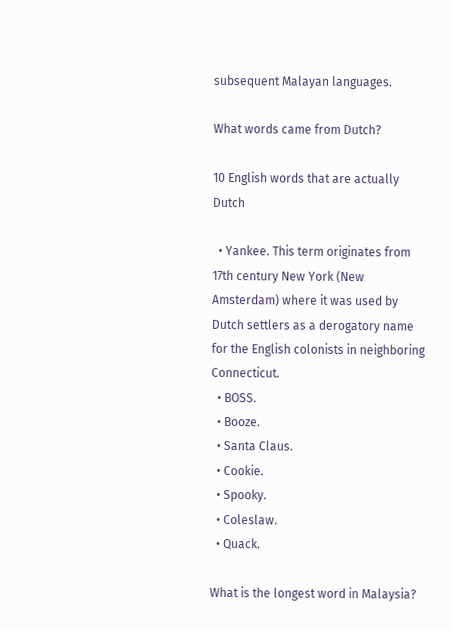subsequent Malayan languages.

What words came from Dutch?

10 English words that are actually Dutch

  • Yankee. This term originates from 17th century New York (New Amsterdam) where it was used by Dutch settlers as a derogatory name for the English colonists in neighboring Connecticut.
  • BOSS.
  • Booze.
  • Santa Claus.
  • Cookie.
  • Spooky.
  • Coleslaw.
  • Quack.

What is the longest word in Malaysia?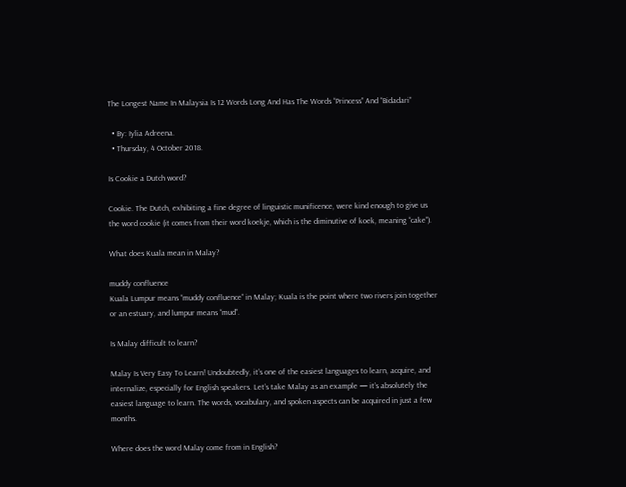The Longest Name In Malaysia Is 12 Words Long And Has The Words “Princess” And “Bidadari”

  • By: Iylia Adreena.
  • Thursday, 4 October 2018.

Is Cookie a Dutch word?

Cookie. The Dutch, exhibiting a fine degree of linguistic munificence, were kind enough to give us the word cookie (it comes from their word koekje, which is the diminutive of koek, meaning “cake”).

What does Kuala mean in Malay?

muddy confluence
Kuala Lumpur means “muddy confluence” in Malay; Kuala is the point where two rivers join together or an estuary, and lumpur means “mud”.

Is Malay difficult to learn?

Malay Is Very Easy To Learn! Undoubtedly, it’s one of the easiest languages to learn, acquire, and internalize, especially for English speakers. Let’s take Malay as an example — it’s absolutely the easiest language to learn. The words, vocabulary, and spoken aspects can be acquired in just a few months.

Where does the word Malay come from in English?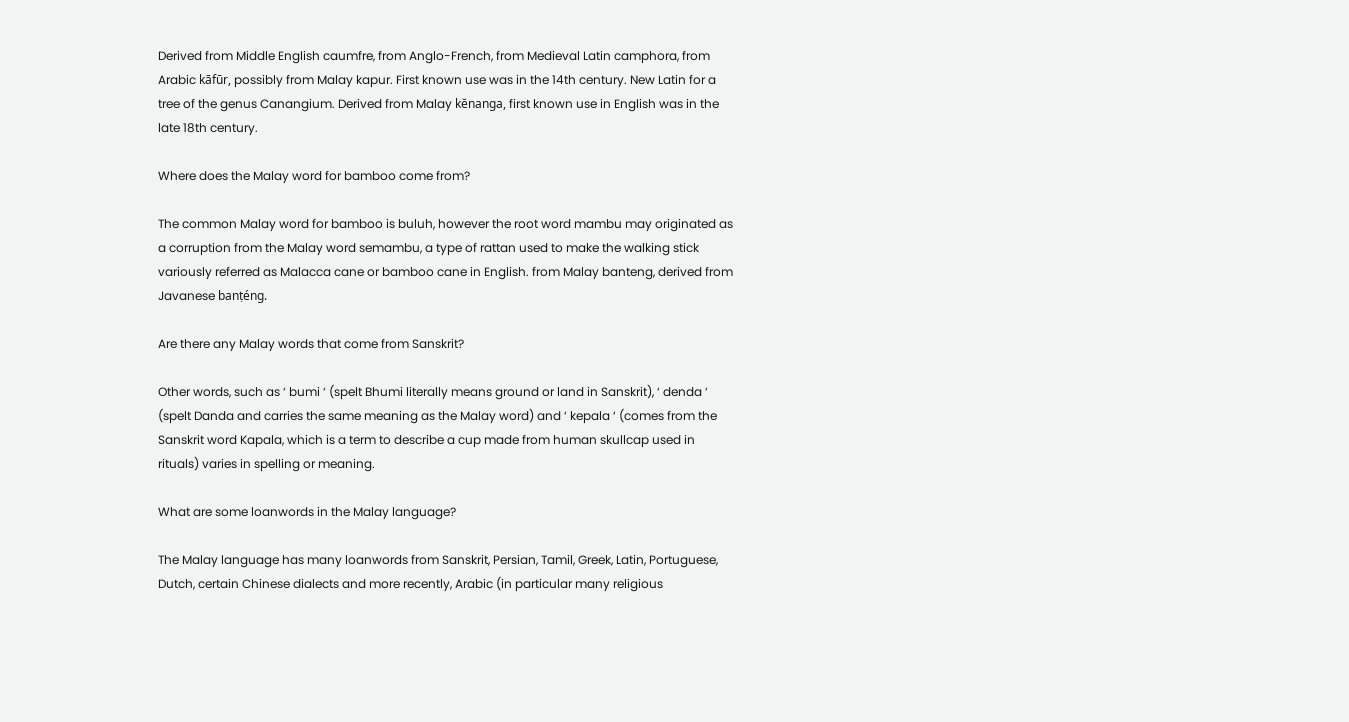Derived from Middle English caumfre, from Anglo-French, from Medieval Latin camphora, from Arabic kāfūr, possibly from Malay kapur. First known use was in the 14th century. New Latin for a tree of the genus Canangium. Derived from Malay kĕnanga, first known use in English was in the late 18th century.

Where does the Malay word for bamboo come from?

The common Malay word for bamboo is buluh, however the root word mambu may originated as a corruption from the Malay word semambu, a type of rattan used to make the walking stick variously referred as Malacca cane or bamboo cane in English. from Malay banteng, derived from Javanese banṭéng.

Are there any Malay words that come from Sanskrit?

Other words, such as ‘ bumi ‘ (spelt Bhumi literally means ground or land in Sanskrit), ‘ denda ‘ (spelt Danda and carries the same meaning as the Malay word) and ‘ kepala ‘ (comes from the Sanskrit word Kapala, which is a term to describe a cup made from human skullcap used in rituals) varies in spelling or meaning.

What are some loanwords in the Malay language?

The Malay language has many loanwords from Sanskrit, Persian, Tamil, Greek, Latin, Portuguese, Dutch, certain Chinese dialects and more recently, Arabic (in particular many religious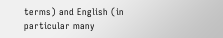terms) and English (in particular many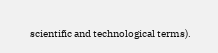scientific and technological terms).